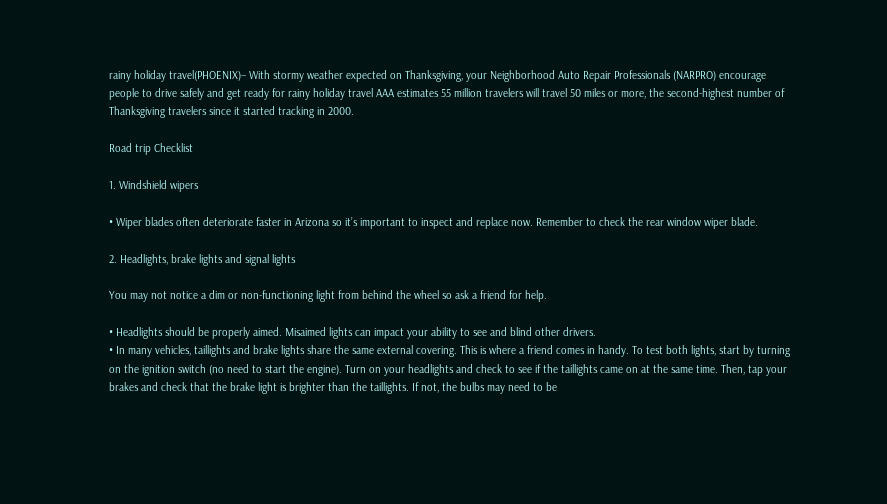rainy holiday travel(PHOENIX)– With stormy weather expected on Thanksgiving, your Neighborhood Auto Repair Professionals (NARPRO) encourage people to drive safely and get ready for rainy holiday travel AAA estimates 55 million travelers will travel 50 miles or more, the second-highest number of Thanksgiving travelers since it started tracking in 2000.

Road trip Checklist

1. Windshield wipers

• Wiper blades often deteriorate faster in Arizona so it’s important to inspect and replace now. Remember to check the rear window wiper blade.

2. Headlights, brake lights and signal lights

You may not notice a dim or non-functioning light from behind the wheel so ask a friend for help.

• Headlights should be properly aimed. Misaimed lights can impact your ability to see and blind other drivers.
• In many vehicles, taillights and brake lights share the same external covering. This is where a friend comes in handy. To test both lights, start by turning on the ignition switch (no need to start the engine). Turn on your headlights and check to see if the taillights came on at the same time. Then, tap your brakes and check that the brake light is brighter than the taillights. If not, the bulbs may need to be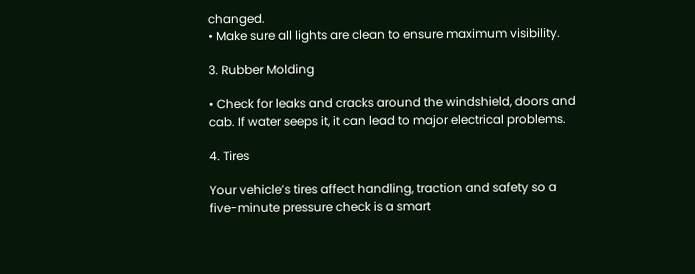changed.
• Make sure all lights are clean to ensure maximum visibility.

3. Rubber Molding

• Check for leaks and cracks around the windshield, doors and cab. If water seeps it, it can lead to major electrical problems.

4. Tires

Your vehicle’s tires affect handling, traction and safety so a five-minute pressure check is a smart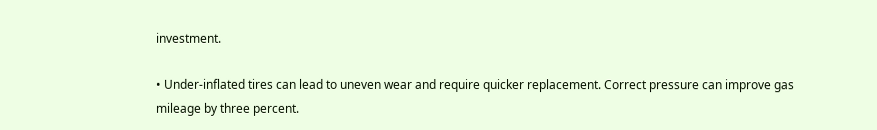investment.

• Under-inflated tires can lead to uneven wear and require quicker replacement. Correct pressure can improve gas mileage by three percent.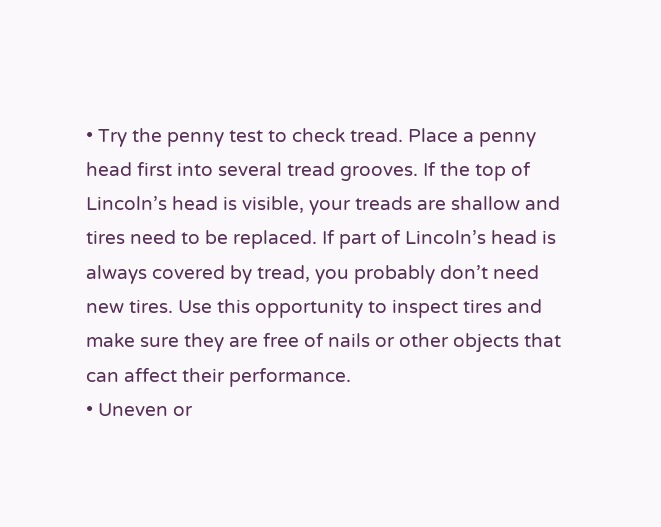• Try the penny test to check tread. Place a penny head first into several tread grooves. If the top of Lincoln’s head is visible, your treads are shallow and tires need to be replaced. If part of Lincoln’s head is always covered by tread, you probably don’t need new tires. Use this opportunity to inspect tires and make sure they are free of nails or other objects that can affect their performance.
• Uneven or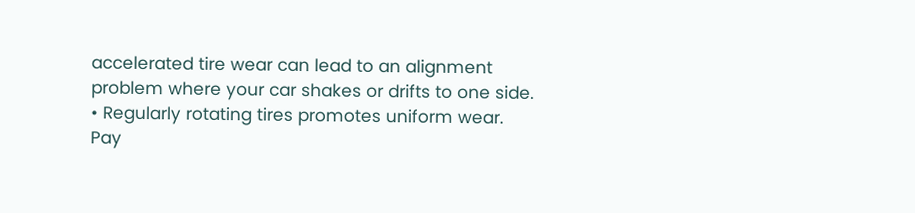accelerated tire wear can lead to an alignment problem where your car shakes or drifts to one side.
• Regularly rotating tires promotes uniform wear.
Pay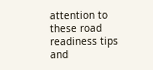attention to these road readiness tips and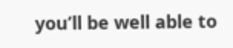you’ll be well able to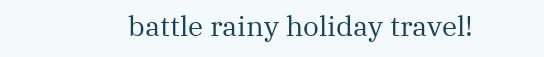battle rainy holiday travel!